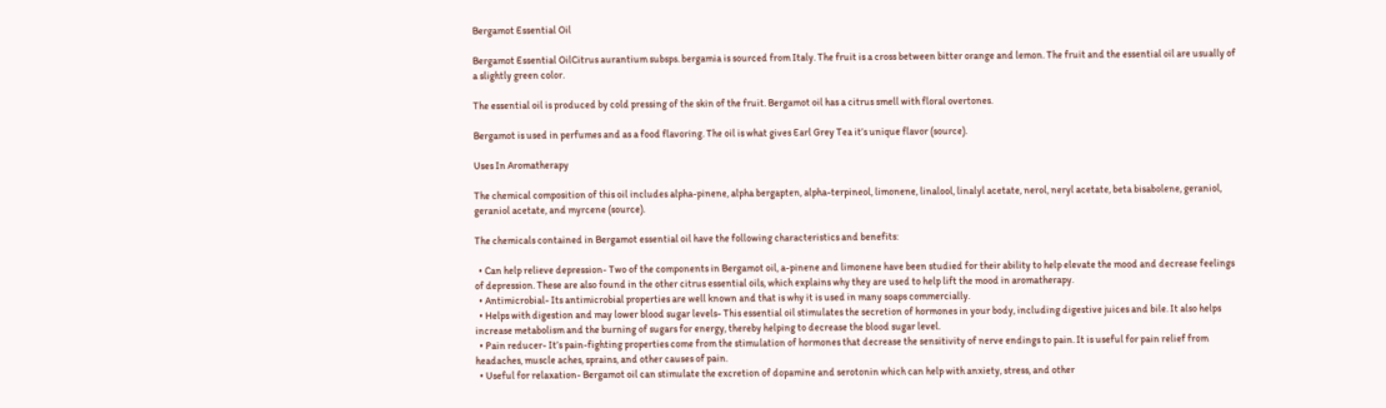Bergamot Essential Oil

Bergamot Essential OilCitrus aurantium subsps. bergamia is sourced from Italy. The fruit is a cross between bitter orange and lemon. The fruit and the essential oil are usually of a slightly green color.

The essential oil is produced by cold pressing of the skin of the fruit. Bergamot oil has a citrus smell with floral overtones.

Bergamot is used in perfumes and as a food flavoring. The oil is what gives Earl Grey Tea it’s unique flavor (source).

Uses In Aromatherapy

The chemical composition of this oil includes alpha-pinene, alpha bergapten, alpha-terpineol, limonene, linalool, linalyl acetate, nerol, neryl acetate, beta bisabolene, geraniol, geraniol acetate, and myrcene (source).

The chemicals contained in Bergamot essential oil have the following characteristics and benefits:

  • Can help relieve depression- Two of the components in Bergamot oil, a-pinene and limonene have been studied for their ability to help elevate the mood and decrease feelings of depression. These are also found in the other citrus essential oils, which explains why they are used to help lift the mood in aromatherapy.
  • Antimicrobial- Its antimicrobial properties are well known and that is why it is used in many soaps commercially.
  • Helps with digestion and may lower blood sugar levels- This essential oil stimulates the secretion of hormones in your body, including digestive juices and bile. It also helps increase metabolism and the burning of sugars for energy, thereby helping to decrease the blood sugar level.
  • Pain reducer- It’s pain-fighting properties come from the stimulation of hormones that decrease the sensitivity of nerve endings to pain. It is useful for pain relief from headaches, muscle aches, sprains, and other causes of pain.
  • Useful for relaxation- Bergamot oil can stimulate the excretion of dopamine and serotonin which can help with anxiety, stress, and other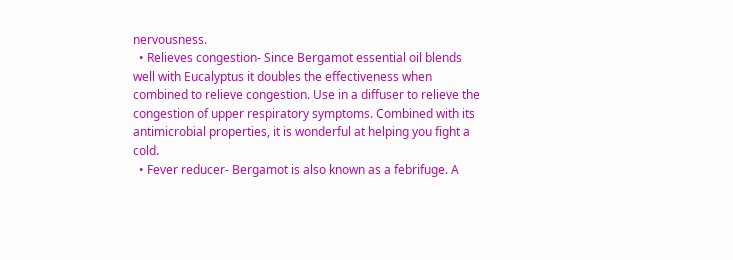nervousness.
  • Relieves congestion- Since Bergamot essential oil blends well with Eucalyptus it doubles the effectiveness when combined to relieve congestion. Use in a diffuser to relieve the congestion of upper respiratory symptoms. Combined with its antimicrobial properties, it is wonderful at helping you fight a cold.
  • Fever reducer- Bergamot is also known as a febrifuge. A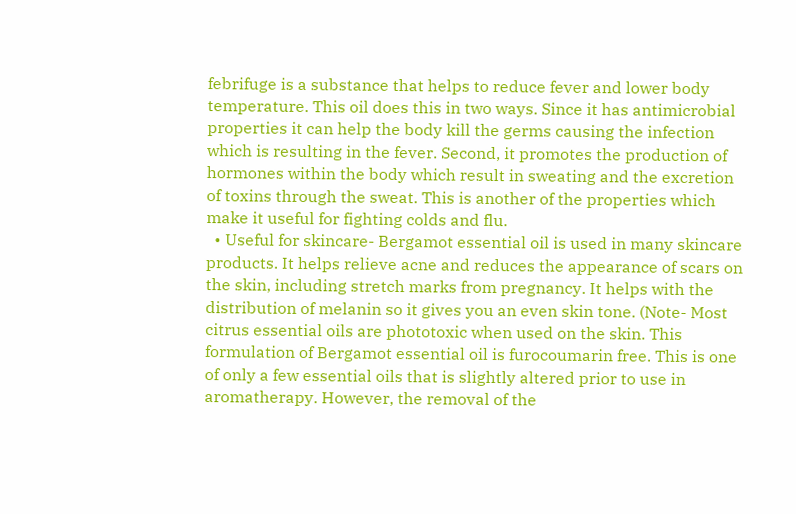febrifuge is a substance that helps to reduce fever and lower body temperature. This oil does this in two ways. Since it has antimicrobial properties it can help the body kill the germs causing the infection which is resulting in the fever. Second, it promotes the production of hormones within the body which result in sweating and the excretion of toxins through the sweat. This is another of the properties which make it useful for fighting colds and flu.
  • Useful for skincare- Bergamot essential oil is used in many skincare products. It helps relieve acne and reduces the appearance of scars on the skin, including stretch marks from pregnancy. It helps with the distribution of melanin so it gives you an even skin tone. (Note- Most citrus essential oils are phototoxic when used on the skin. This formulation of Bergamot essential oil is furocoumarin free. This is one of only a few essential oils that is slightly altered prior to use in aromatherapy. However, the removal of the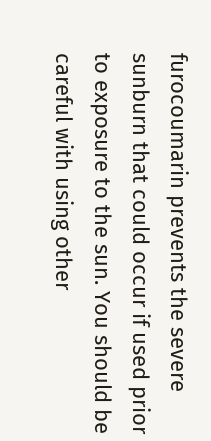furocoumarin prevents the severe sunburn that could occur if used prior to exposure to the sun. You should be careful with using other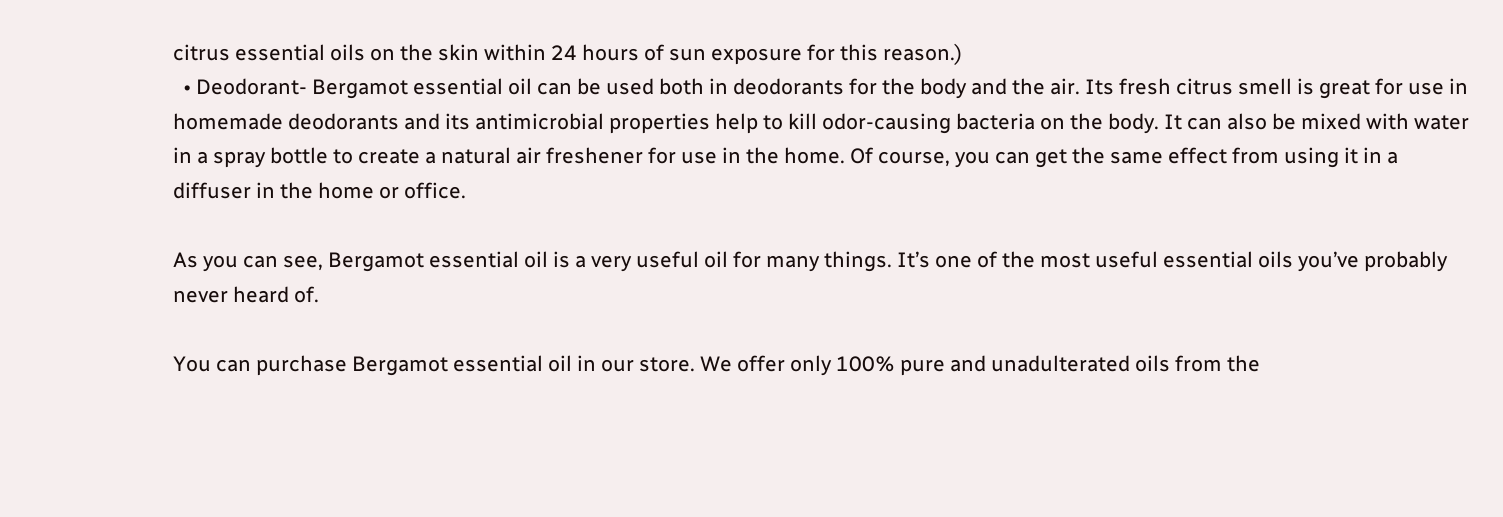citrus essential oils on the skin within 24 hours of sun exposure for this reason.)
  • Deodorant- Bergamot essential oil can be used both in deodorants for the body and the air. Its fresh citrus smell is great for use in homemade deodorants and its antimicrobial properties help to kill odor-causing bacteria on the body. It can also be mixed with water in a spray bottle to create a natural air freshener for use in the home. Of course, you can get the same effect from using it in a diffuser in the home or office.

As you can see, Bergamot essential oil is a very useful oil for many things. It’s one of the most useful essential oils you’ve probably never heard of.

You can purchase Bergamot essential oil in our store. We offer only 100% pure and unadulterated oils from the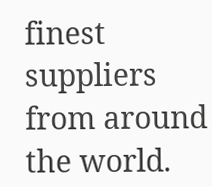finest suppliers from around the world.